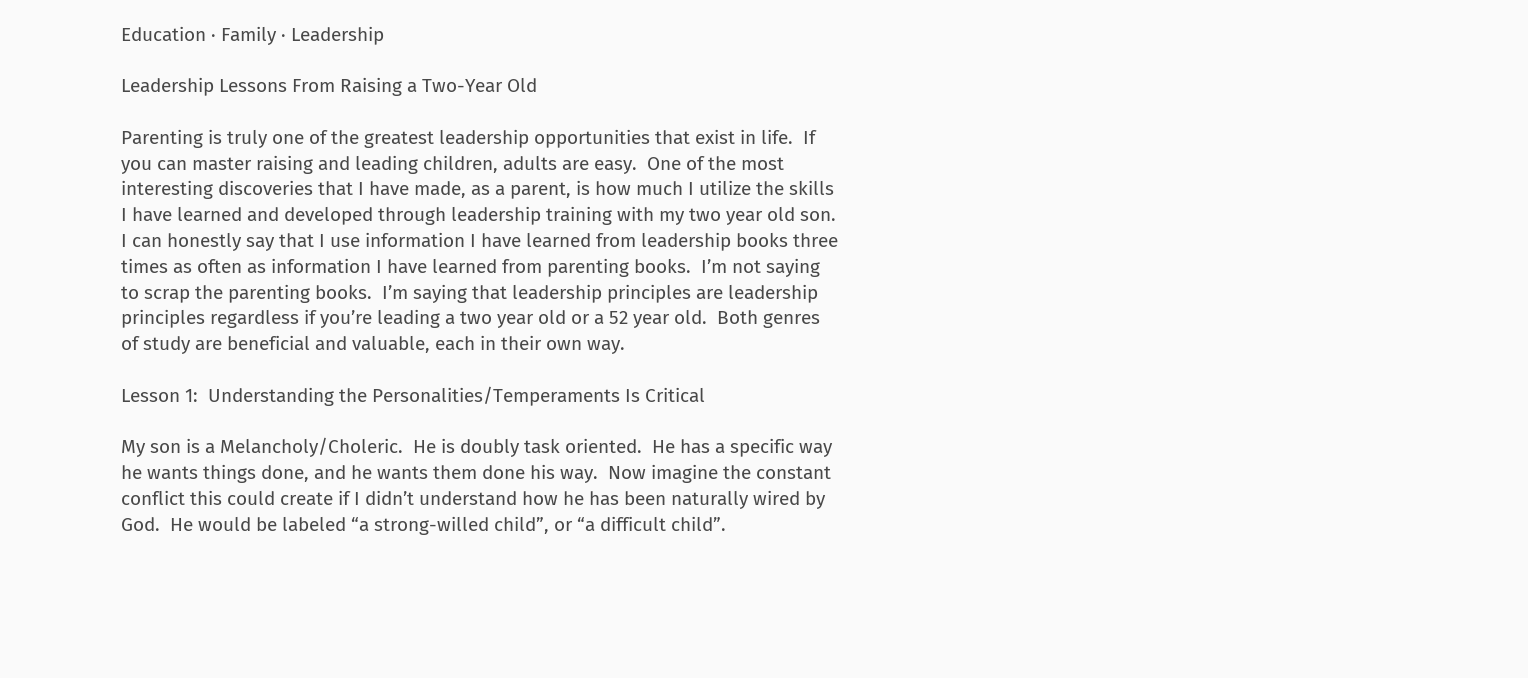Education · Family · Leadership

Leadership Lessons From Raising a Two-Year Old

Parenting is truly one of the greatest leadership opportunities that exist in life.  If you can master raising and leading children, adults are easy.  One of the most interesting discoveries that I have made, as a parent, is how much I utilize the skills I have learned and developed through leadership training with my two year old son.  I can honestly say that I use information I have learned from leadership books three times as often as information I have learned from parenting books.  I’m not saying to scrap the parenting books.  I’m saying that leadership principles are leadership principles regardless if you’re leading a two year old or a 52 year old.  Both genres of study are beneficial and valuable, each in their own way.

Lesson 1:  Understanding the Personalities/Temperaments Is Critical

My son is a Melancholy/Choleric.  He is doubly task oriented.  He has a specific way he wants things done, and he wants them done his way.  Now imagine the constant conflict this could create if I didn’t understand how he has been naturally wired by God.  He would be labeled “a strong-willed child”, or “a difficult child”.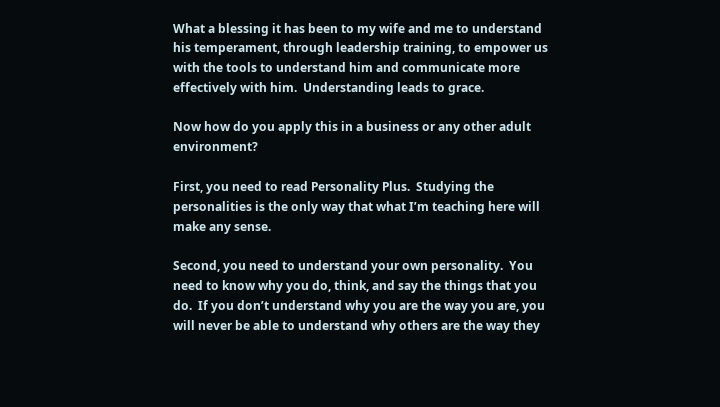What a blessing it has been to my wife and me to understand his temperament, through leadership training, to empower us with the tools to understand him and communicate more effectively with him.  Understanding leads to grace.

Now how do you apply this in a business or any other adult environment?

First, you need to read Personality Plus.  Studying the personalities is the only way that what I’m teaching here will make any sense.

Second, you need to understand your own personality.  You need to know why you do, think, and say the things that you do.  If you don’t understand why you are the way you are, you will never be able to understand why others are the way they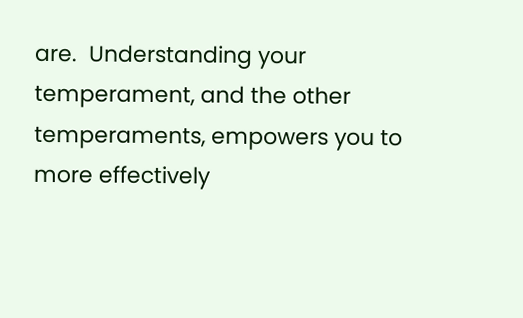are.  Understanding your temperament, and the other temperaments, empowers you to more effectively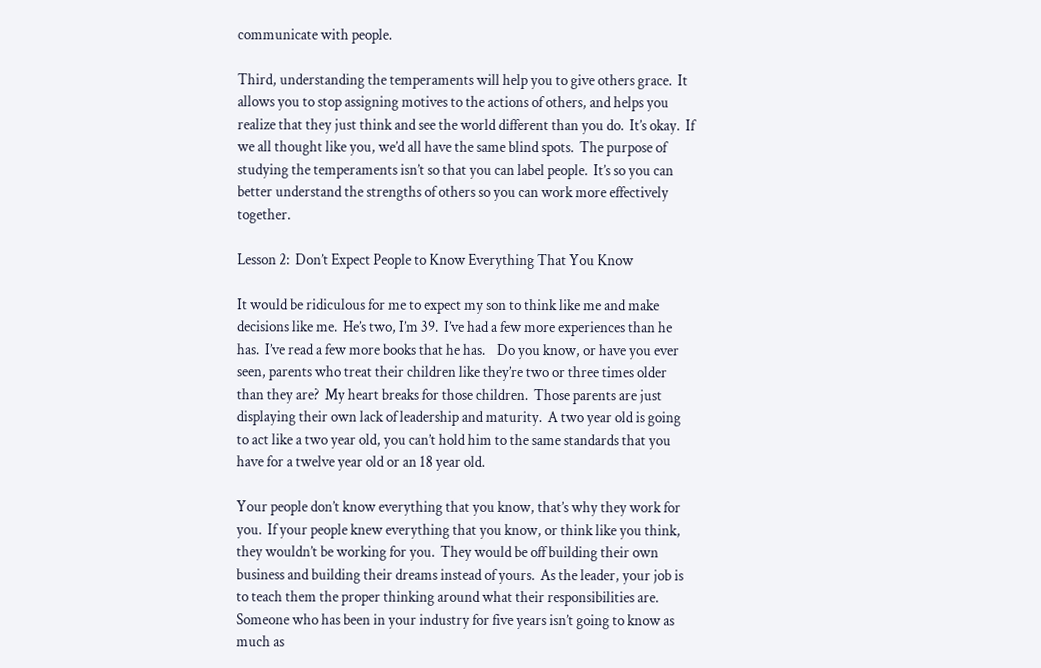communicate with people.

Third, understanding the temperaments will help you to give others grace.  It allows you to stop assigning motives to the actions of others, and helps you realize that they just think and see the world different than you do.  It’s okay.  If we all thought like you, we’d all have the same blind spots.  The purpose of studying the temperaments isn’t so that you can label people.  It’s so you can better understand the strengths of others so you can work more effectively together.

Lesson 2:  Don’t Expect People to Know Everything That You Know

It would be ridiculous for me to expect my son to think like me and make decisions like me.  He’s two, I’m 39.  I’ve had a few more experiences than he has.  I’ve read a few more books that he has.    Do you know, or have you ever seen, parents who treat their children like they’re two or three times older than they are?  My heart breaks for those children.  Those parents are just displaying their own lack of leadership and maturity.  A two year old is going to act like a two year old, you can’t hold him to the same standards that you have for a twelve year old or an 18 year old.

Your people don’t know everything that you know, that’s why they work for you.  If your people knew everything that you know, or think like you think, they wouldn’t be working for you.  They would be off building their own business and building their dreams instead of yours.  As the leader, your job is to teach them the proper thinking around what their responsibilities are.  Someone who has been in your industry for five years isn’t going to know as much as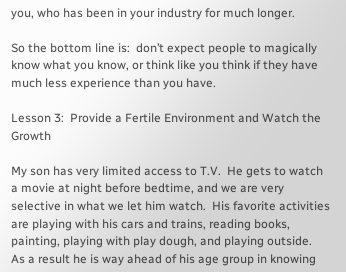you, who has been in your industry for much longer.

So the bottom line is:  don’t expect people to magically know what you know, or think like you think if they have much less experience than you have.

Lesson 3:  Provide a Fertile Environment and Watch the Growth

My son has very limited access to T.V.  He gets to watch a movie at night before bedtime, and we are very selective in what we let him watch.  His favorite activities are playing with his cars and trains, reading books, painting, playing with play dough, and playing outside.  As a result he is way ahead of his age group in knowing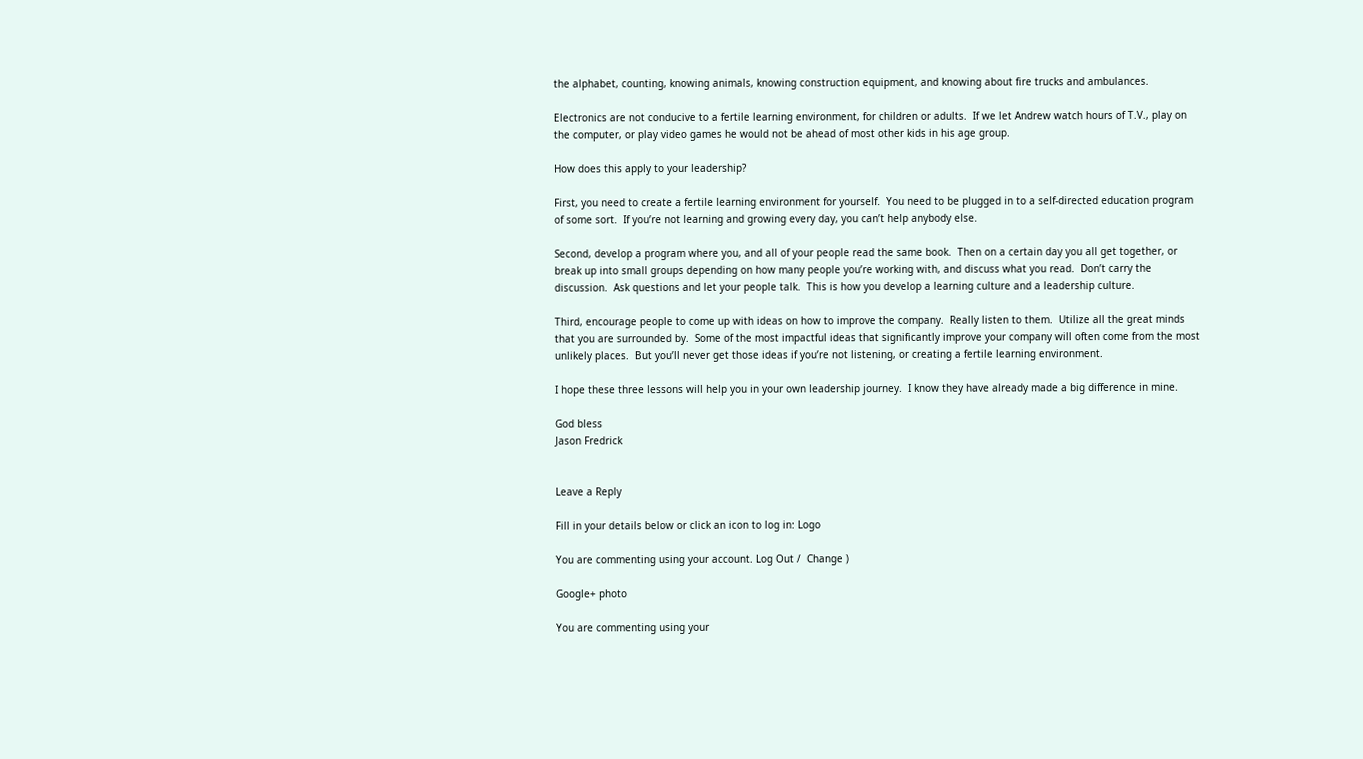the alphabet, counting, knowing animals, knowing construction equipment, and knowing about fire trucks and ambulances.

Electronics are not conducive to a fertile learning environment, for children or adults.  If we let Andrew watch hours of T.V., play on the computer, or play video games he would not be ahead of most other kids in his age group.

How does this apply to your leadership?

First, you need to create a fertile learning environment for yourself.  You need to be plugged in to a self-directed education program of some sort.  If you’re not learning and growing every day, you can’t help anybody else.

Second, develop a program where you, and all of your people read the same book.  Then on a certain day you all get together, or break up into small groups depending on how many people you’re working with, and discuss what you read.  Don’t carry the discussion.  Ask questions and let your people talk.  This is how you develop a learning culture and a leadership culture.

Third, encourage people to come up with ideas on how to improve the company.  Really listen to them.  Utilize all the great minds that you are surrounded by.  Some of the most impactful ideas that significantly improve your company will often come from the most unlikely places.  But you’ll never get those ideas if you’re not listening, or creating a fertile learning environment.

I hope these three lessons will help you in your own leadership journey.  I know they have already made a big difference in mine.

God bless
Jason Fredrick


Leave a Reply

Fill in your details below or click an icon to log in: Logo

You are commenting using your account. Log Out /  Change )

Google+ photo

You are commenting using your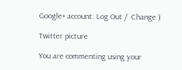Google+ account. Log Out /  Change )

Twitter picture

You are commenting using your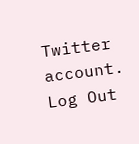Twitter account. Log Out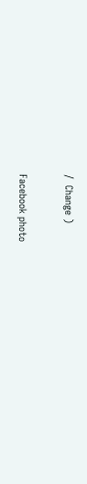/  Change )

Facebook photo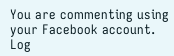You are commenting using your Facebook account. Log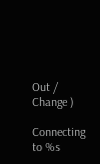Out /  Change )

Connecting to %s